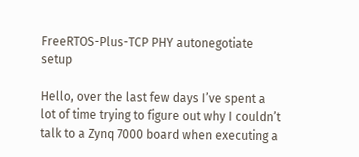FreeRTOS-Plus-TCP PHY autonegotiate setup

Hello, over the last few days I’ve spent a lot of time trying to figure out why I couldn’t talk to a Zynq 7000 board when executing a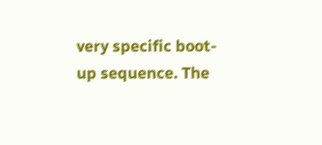very specific boot-up sequence. The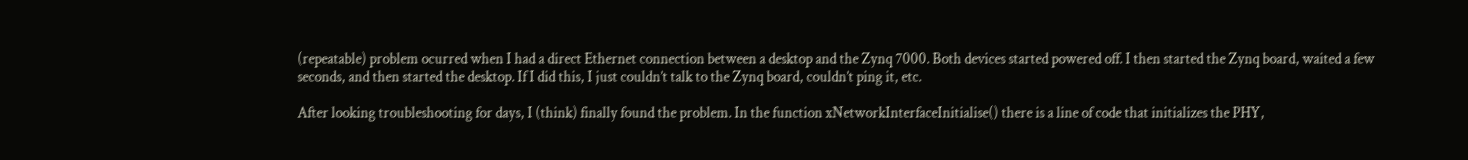(repeatable) problem ocurred when I had a direct Ethernet connection between a desktop and the Zynq 7000. Both devices started powered off. I then started the Zynq board, waited a few seconds, and then started the desktop. If I did this, I just couldn’t talk to the Zynq board, couldn’t ping it, etc.

After looking troubleshooting for days, I (think) finally found the problem. In the function xNetworkInterfaceInitialise() there is a line of code that initializes the PHY,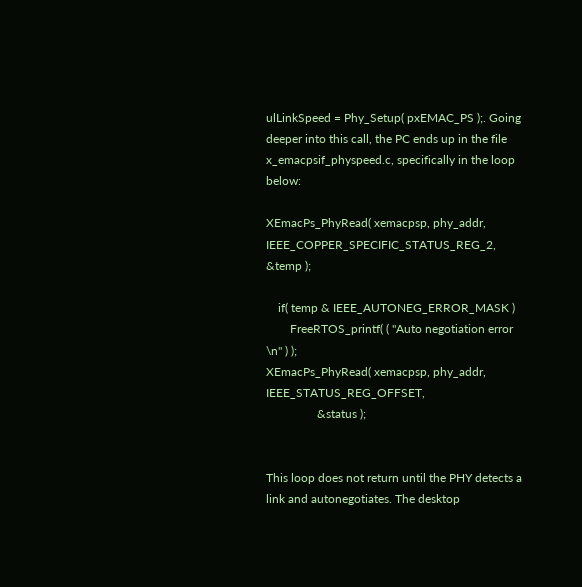ulLinkSpeed = Phy_Setup( pxEMAC_PS );. Going deeper into this call, the PC ends up in the file x_emacpsif_physpeed.c, specifically in the loop below:

XEmacPs_PhyRead( xemacpsp, phy_addr, IEEE_COPPER_SPECIFIC_STATUS_REG_2,
&temp );

    if( temp & IEEE_AUTONEG_ERROR_MASK )
        FreeRTOS_printf( ( "Auto negotiation error \n" ) );
XEmacPs_PhyRead( xemacpsp, phy_addr, IEEE_STATUS_REG_OFFSET,
                 &status );


This loop does not return until the PHY detects a link and autonegotiates. The desktop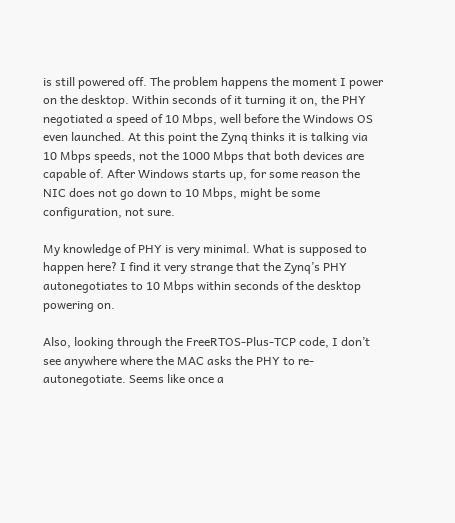is still powered off. The problem happens the moment I power on the desktop. Within seconds of it turning it on, the PHY negotiated a speed of 10 Mbps, well before the Windows OS even launched. At this point the Zynq thinks it is talking via 10 Mbps speeds, not the 1000 Mbps that both devices are capable of. After Windows starts up, for some reason the NIC does not go down to 10 Mbps, might be some configuration, not sure.

My knowledge of PHY is very minimal. What is supposed to happen here? I find it very strange that the Zynq’s PHY autonegotiates to 10 Mbps within seconds of the desktop powering on.

Also, looking through the FreeRTOS-Plus-TCP code, I don’t see anywhere where the MAC asks the PHY to re-autonegotiate. Seems like once a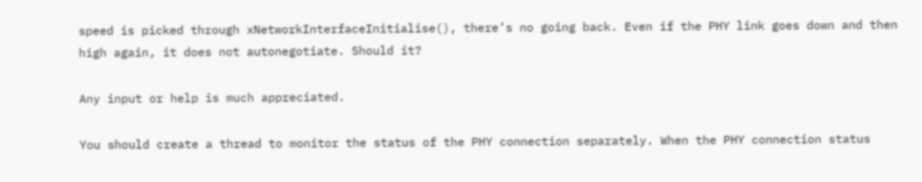speed is picked through xNetworkInterfaceInitialise(), there’s no going back. Even if the PHY link goes down and then high again, it does not autonegotiate. Should it?

Any input or help is much appreciated.

You should create a thread to monitor the status of the PHY connection separately. When the PHY connection status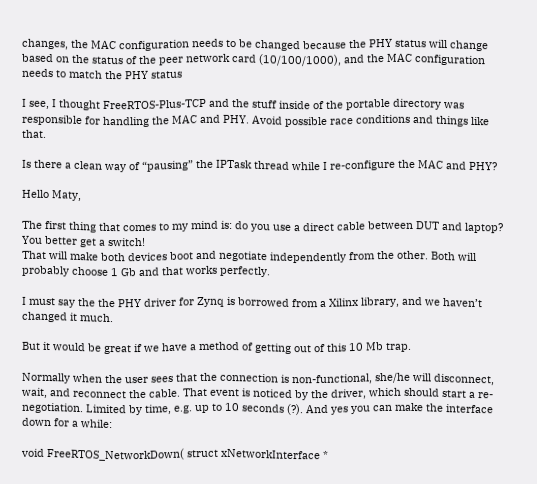changes, the MAC configuration needs to be changed because the PHY status will change based on the status of the peer network card (10/100/1000), and the MAC configuration needs to match the PHY status

I see, I thought FreeRTOS-Plus-TCP and the stuff inside of the portable directory was responsible for handling the MAC and PHY. Avoid possible race conditions and things like that.

Is there a clean way of “pausing” the IPTask thread while I re-configure the MAC and PHY?

Hello Maty,

The first thing that comes to my mind is: do you use a direct cable between DUT and laptop? You better get a switch!
That will make both devices boot and negotiate independently from the other. Both will probably choose 1 Gb and that works perfectly.

I must say the the PHY driver for Zynq is borrowed from a Xilinx library, and we haven’t changed it much.

But it would be great if we have a method of getting out of this 10 Mb trap.

Normally when the user sees that the connection is non-functional, she/he will disconnect, wait, and reconnect the cable. That event is noticed by the driver, which should start a re-negotiation. Limited by time, e.g. up to 10 seconds (?). And yes you can make the interface down for a while:

void FreeRTOS_NetworkDown( struct xNetworkInterface *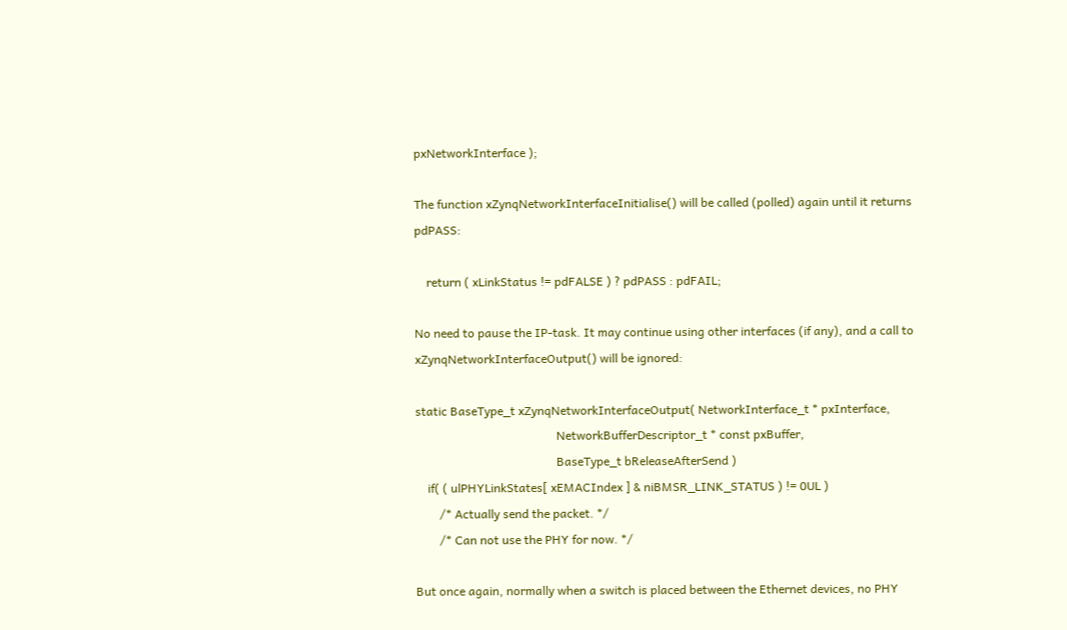pxNetworkInterface );

The function xZynqNetworkInterfaceInitialise() will be called (polled) again until it returns pdPASS:

    return ( xLinkStatus != pdFALSE ) ? pdPASS : pdFAIL;

No need to pause the IP-task. It may continue using other interfaces (if any), and a call to xZynqNetworkInterfaceOutput() will be ignored:

static BaseType_t xZynqNetworkInterfaceOutput( NetworkInterface_t * pxInterface,
                                               NetworkBufferDescriptor_t * const pxBuffer,
                                               BaseType_t bReleaseAfterSend )
    if( ( ulPHYLinkStates[ xEMACIndex ] & niBMSR_LINK_STATUS ) != 0UL )
        /* Actually send the packet. */
        /* Can not use the PHY for now. */

But once again, normally when a switch is placed between the Ethernet devices, no PHY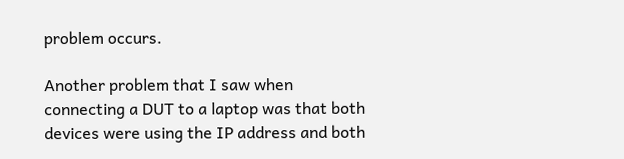problem occurs.

Another problem that I saw when connecting a DUT to a laptop was that both devices were using the IP address and both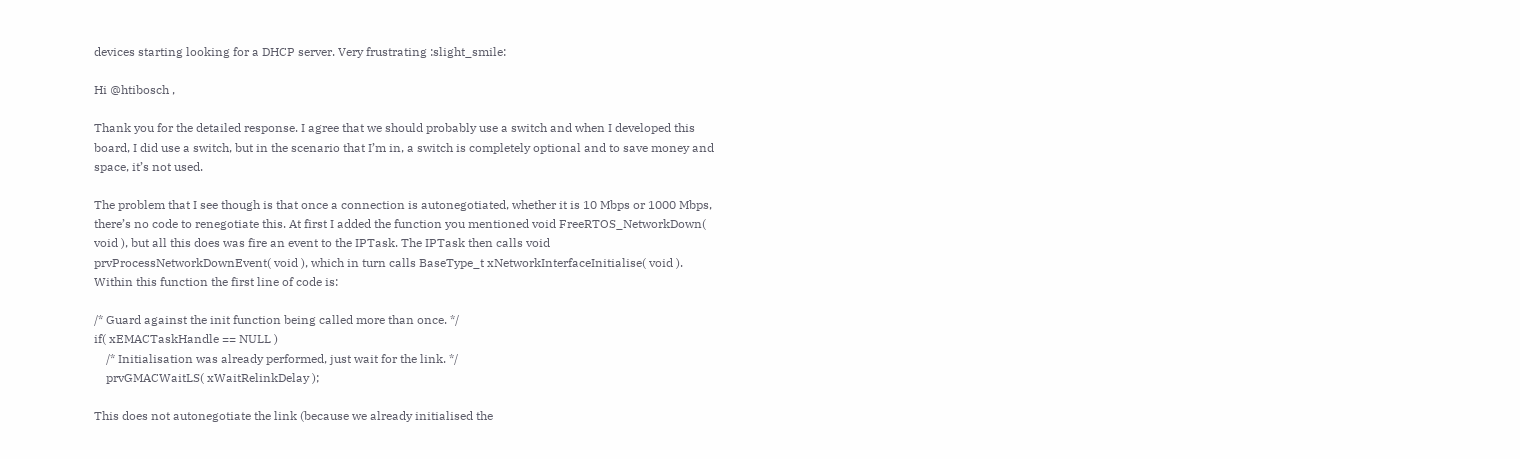devices starting looking for a DHCP server. Very frustrating :slight_smile:

Hi @htibosch ,

Thank you for the detailed response. I agree that we should probably use a switch and when I developed this board, I did use a switch, but in the scenario that I’m in, a switch is completely optional and to save money and space, it’s not used.

The problem that I see though is that once a connection is autonegotiated, whether it is 10 Mbps or 1000 Mbps, there’s no code to renegotiate this. At first I added the function you mentioned void FreeRTOS_NetworkDown( void ), but all this does was fire an event to the IPTask. The IPTask then calls void prvProcessNetworkDownEvent( void ), which in turn calls BaseType_t xNetworkInterfaceInitialise( void ). Within this function the first line of code is:

/* Guard against the init function being called more than once. */
if( xEMACTaskHandle == NULL )
    /* Initialisation was already performed, just wait for the link. */
    prvGMACWaitLS( xWaitRelinkDelay );

This does not autonegotiate the link (because we already initialised the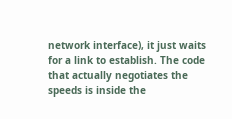network interface), it just waits for a link to establish. The code that actually negotiates the speeds is inside the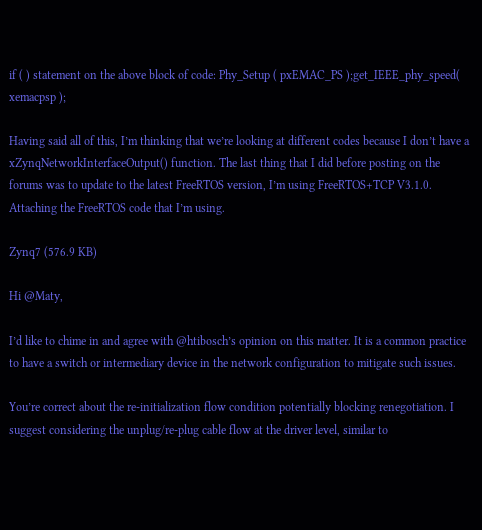if ( ) statement on the above block of code: Phy_Setup ( pxEMAC_PS );get_IEEE_phy_speed( xemacpsp );

Having said all of this, I’m thinking that we’re looking at different codes because I don’t have a xZynqNetworkInterfaceOutput() function. The last thing that I did before posting on the forums was to update to the latest FreeRTOS version, I’m using FreeRTOS+TCP V3.1.0. Attaching the FreeRTOS code that I’m using.

Zynq7 (576.9 KB)

Hi @Maty,

I’d like to chime in and agree with @htibosch’s opinion on this matter. It is a common practice to have a switch or intermediary device in the network configuration to mitigate such issues.

You’re correct about the re-initialization flow condition potentially blocking renegotiation. I suggest considering the unplug/re-plug cable flow at the driver level, similar to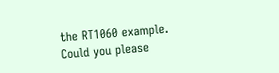the RT1060 example. Could you please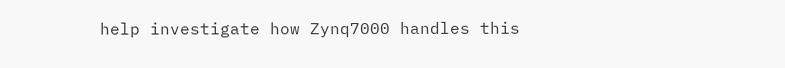help investigate how Zynq7000 handles this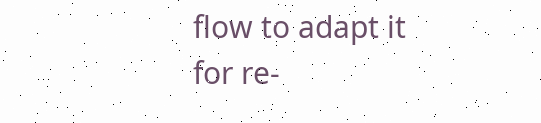flow to adapt it for re-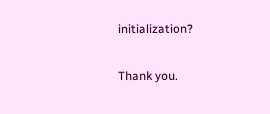initialization?

Thank you.